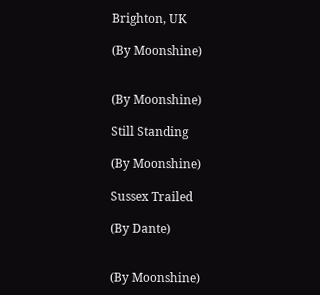Brighton, UK

(By Moonshine)


(By Moonshine)

Still Standing

(By Moonshine)

Sussex Trailed

(By Dante)


(By Moonshine)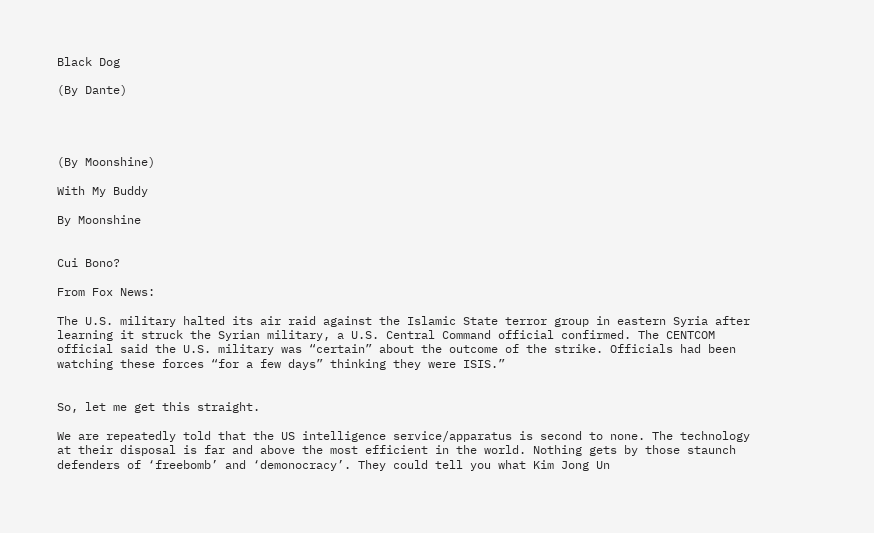Black Dog

(By Dante)




(By Moonshine)

With My Buddy

By Moonshine


Cui Bono?

From Fox News:

The U.S. military halted its air raid against the Islamic State terror group in eastern Syria after learning it struck the Syrian military, a U.S. Central Command official confirmed. The CENTCOM official said the U.S. military was “certain” about the outcome of the strike. Officials had been watching these forces “for a few days” thinking they were ISIS.”


So, let me get this straight.

We are repeatedly told that the US intelligence service/apparatus is second to none. The technology at their disposal is far and above the most efficient in the world. Nothing gets by those staunch defenders of ‘freebomb’ and ‘demonocracy’. They could tell you what Kim Jong Un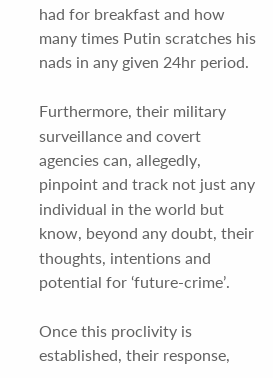had for breakfast and how many times Putin scratches his nads in any given 24hr period.

Furthermore, their military surveillance and covert agencies can, allegedly, pinpoint and track not just any individual in the world but know, beyond any doubt, their thoughts, intentions and potential for ‘future-crime’.

Once this proclivity is established, their response,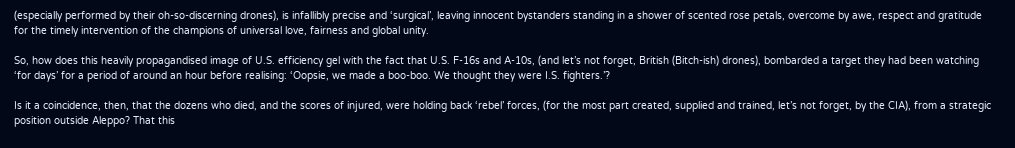(especially performed by their oh-so-discerning drones), is infallibly precise and ‘surgical’, leaving innocent bystanders standing in a shower of scented rose petals, overcome by awe, respect and gratitude for the timely intervention of the champions of universal love, fairness and global unity.

So, how does this heavily propagandised image of U.S. efficiency gel with the fact that U.S. F-16s and A-10s, (and let’s not forget, British (Bitch-ish) drones), bombarded a target they had been watching ‘for days’ for a period of around an hour before realising: ‘Oopsie, we made a boo-boo. We thought they were I.S. fighters.’?

Is it a coincidence, then, that the dozens who died, and the scores of injured, were holding back ‘rebel’ forces, (for the most part created, supplied and trained, let’s not forget, by the CIA), from a strategic position outside Aleppo? That this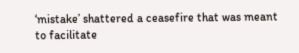‘mistake’ shattered a ceasefire that was meant to facilitate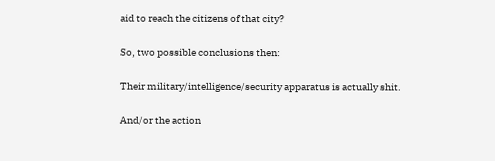aid to reach the citizens of that city?

So, two possible conclusions then:

Their military/intelligence/security apparatus is actually shit.

And/or the action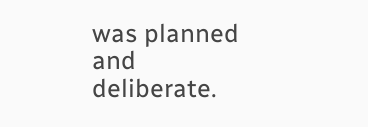was planned and deliberate.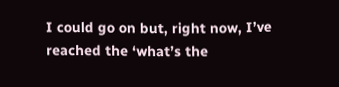I could go on but, right now, I’ve reached the ‘what’s the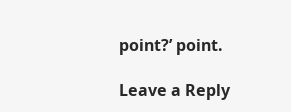point?’ point.

Leave a Reply